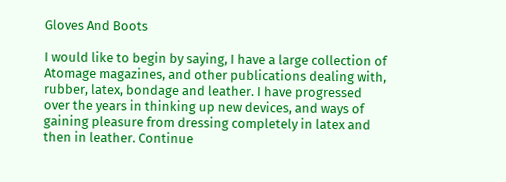Gloves And Boots

I would like to begin by saying, I have a large collection of Atomage magazines, and other publications dealing with, rubber, latex, bondage and leather. I have progressed over the years in thinking up new devices, and ways of gaining pleasure from dressing completely in latex and then in leather. Continue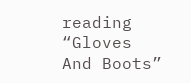reading “Gloves And Boots”